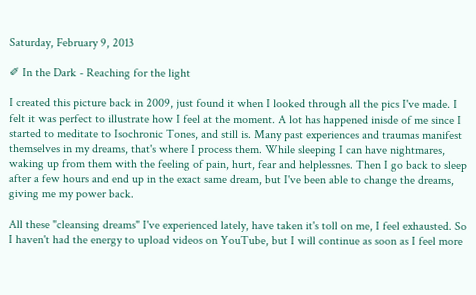Saturday, February 9, 2013

✐ In the Dark - Reaching for the light

I created this picture back in 2009, just found it when I looked through all the pics I've made. I felt it was perfect to illustrate how I feel at the moment. A lot has happened inisde of me since I started to meditate to Isochronic Tones, and still is. Many past experiences and traumas manifest themselves in my dreams, that's where I process them. While sleeping I can have nightmares, waking up from them with the feeling of pain, hurt, fear and helplessnes. Then I go back to sleep after a few hours and end up in the exact same dream, but I've been able to change the dreams, giving me my power back.

All these "cleansing dreams" I've experienced lately, have taken it's toll on me, I feel exhausted. So I haven't had the energy to upload videos on YouTube, but I will continue as soon as I feel more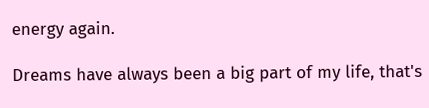energy again.

Dreams have always been a big part of my life, that's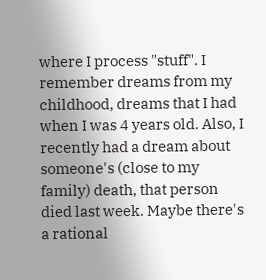where I process "stuff". I remember dreams from my childhood, dreams that I had when I was 4 years old. Also, I recently had a dream about someone's (close to my family) death, that person died last week. Maybe there's a rational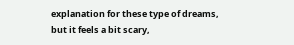explanation for these type of dreams, but it feels a bit scary,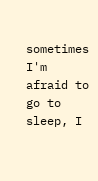sometimes I'm afraid to go to sleep, I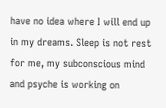have no idea where I will end up in my dreams. Sleep is not rest for me, my subconscious mind and psyche is working on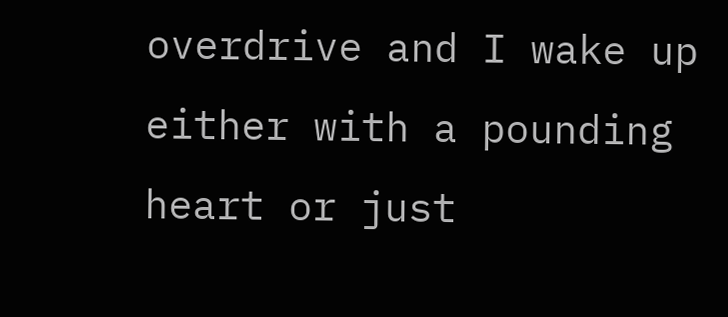overdrive and I wake up either with a pounding heart or just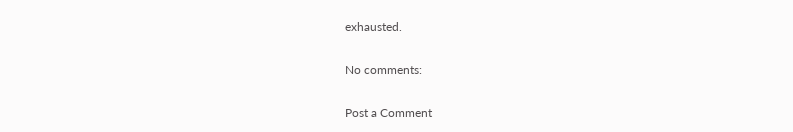exhausted.

No comments:

Post a Comment